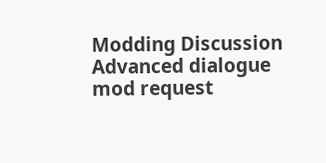Modding Discussion Advanced dialogue mod request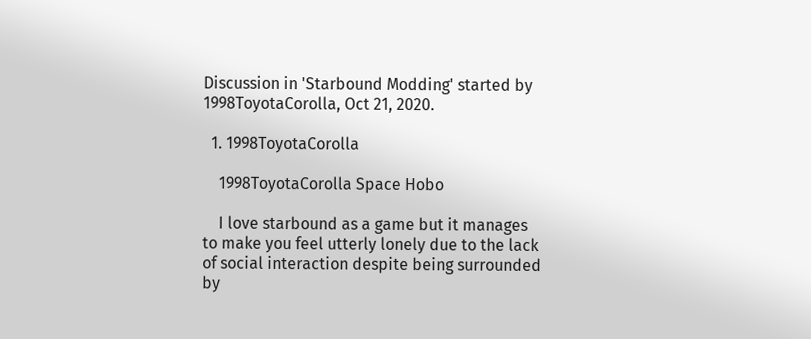Discussion in 'Starbound Modding' started by 1998ToyotaCorolla, Oct 21, 2020.

  1. 1998ToyotaCorolla

    1998ToyotaCorolla Space Hobo

    I love starbound as a game but it manages to make you feel utterly lonely due to the lack of social interaction despite being surrounded by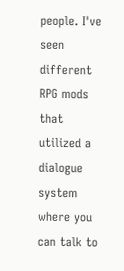people. I've seen different RPG mods that utilized a dialogue system where you can talk to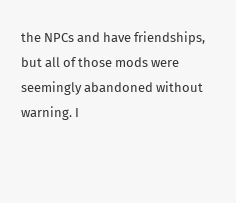the NPCs and have friendships, but all of those mods were seemingly abandoned without warning. I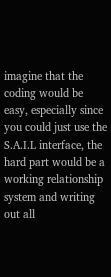imagine that the coding would be easy, especially since you could just use the S.A.I.L interface, the hard part would be a working relationship system and writing out all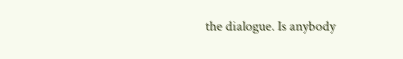the dialogue. Is anybody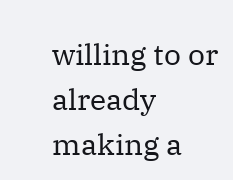willing to or already making a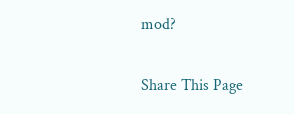mod?

Share This Page